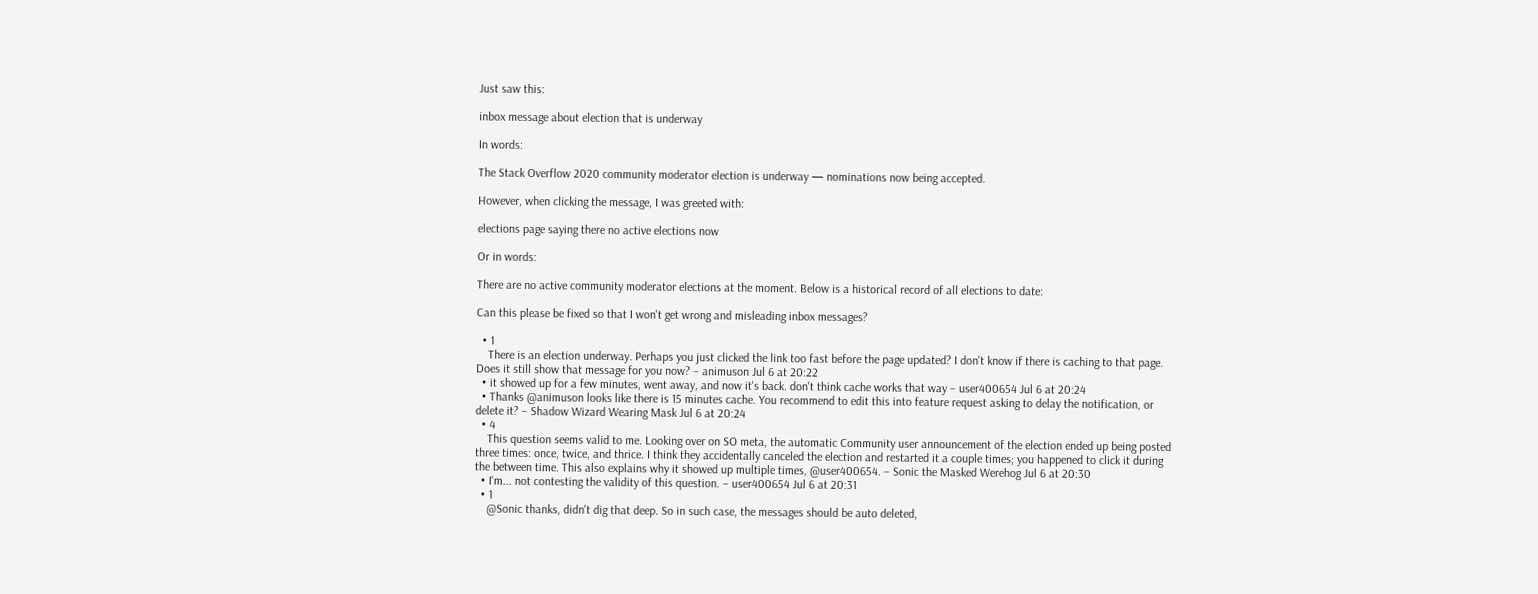Just saw this:

inbox message about election that is underway

In words:

The Stack Overflow 2020 community moderator election is underway — nominations now being accepted.

However, when clicking the message, I was greeted with:

elections page saying there no active elections now

Or in words:

There are no active community moderator elections at the moment. Below is a historical record of all elections to date:

Can this please be fixed so that I won't get wrong and misleading inbox messages?

  • 1
    There is an election underway. Perhaps you just clicked the link too fast before the page updated? I don't know if there is caching to that page. Does it still show that message for you now? – animuson Jul 6 at 20:22
  • it showed up for a few minutes, went away, and now it's back. don't think cache works that way – user400654 Jul 6 at 20:24
  • Thanks @animuson looks like there is 15 minutes cache. You recommend to edit this into feature request asking to delay the notification, or delete it? – Shadow Wizard Wearing Mask Jul 6 at 20:24
  • 4
    This question seems valid to me. Looking over on SO meta, the automatic Community user announcement of the election ended up being posted three times: once, twice, and thrice. I think they accidentally canceled the election and restarted it a couple times; you happened to click it during the between time. This also explains why it showed up multiple times, @user400654. – Sonic the Masked Werehog Jul 6 at 20:30
  • I'm... not contesting the validity of this question. – user400654 Jul 6 at 20:31
  • 1
    @Sonic thanks, didn't dig that deep. So in such case, the messages should be auto deleted,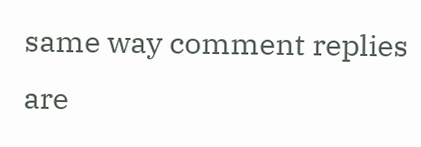same way comment replies are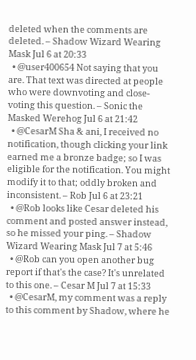deleted when the comments are deleted. – Shadow Wizard Wearing Mask Jul 6 at 20:33
  • @user400654 Not saying that you are. That text was directed at people who were downvoting and close-voting this question. – Sonic the Masked Werehog Jul 6 at 21:42
  • @CesarM Sha & ani, I received no notification, though clicking your link earned me a bronze badge; so I was eligible for the notification. You might modify it to that; oddly broken and inconsistent. – Rob Jul 6 at 23:21
  • @Rob looks like Cesar deleted his comment and posted answer instead, so he missed your ping. – Shadow Wizard Wearing Mask Jul 7 at 5:46
  • @Rob can you open another bug report if that's the case? It's unrelated to this one. – Cesar M Jul 7 at 15:33
  • @CesarM, my comment was a reply to this comment by Shadow, where he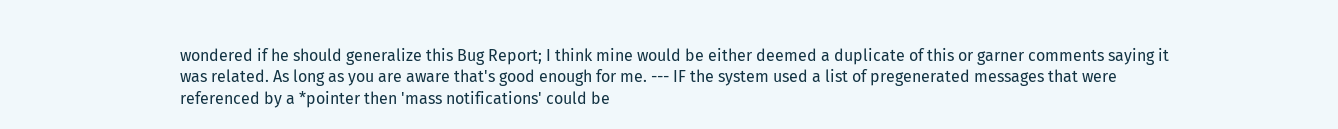wondered if he should generalize this Bug Report; I think mine would be either deemed a duplicate of this or garner comments saying it was related. As long as you are aware that's good enough for me. --- IF the system used a list of pregenerated messages that were referenced by a *pointer then 'mass notifications' could be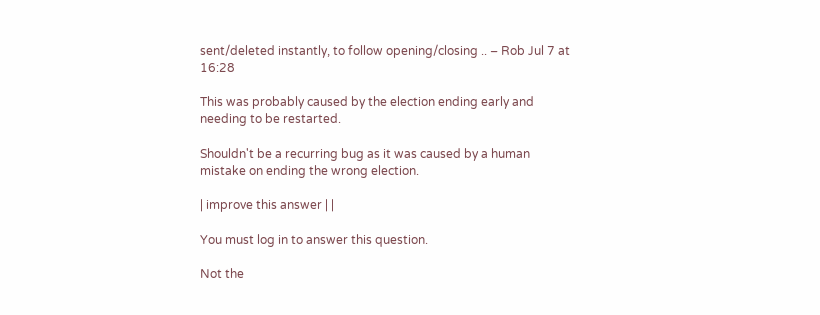sent/deleted instantly, to follow opening/closing .. – Rob Jul 7 at 16:28

This was probably caused by the election ending early and needing to be restarted.

Shouldn't be a recurring bug as it was caused by a human mistake on ending the wrong election.

| improve this answer | |

You must log in to answer this question.

Not the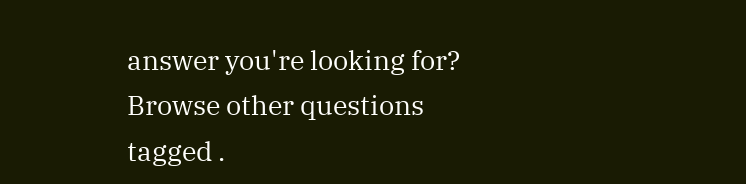answer you're looking for? Browse other questions tagged .